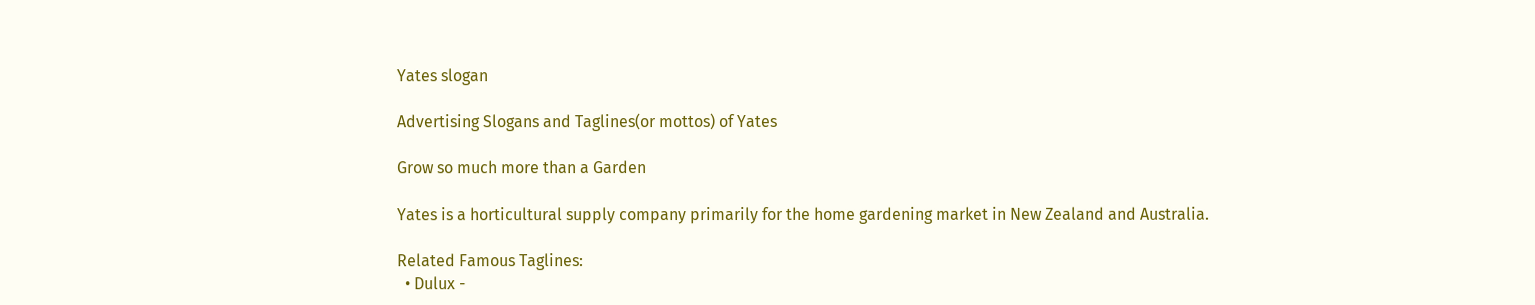Yates slogan

Advertising Slogans and Taglines(or mottos) of Yates

Grow so much more than a Garden

Yates is a horticultural supply company primarily for the home gardening market in New Zealand and Australia.

Related Famous Taglines:
  • Dulux -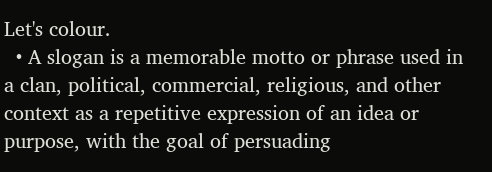Let's colour.
  • A slogan is a memorable motto or phrase used in a clan, political, commercial, religious, and other context as a repetitive expression of an idea or purpose, with the goal of persuading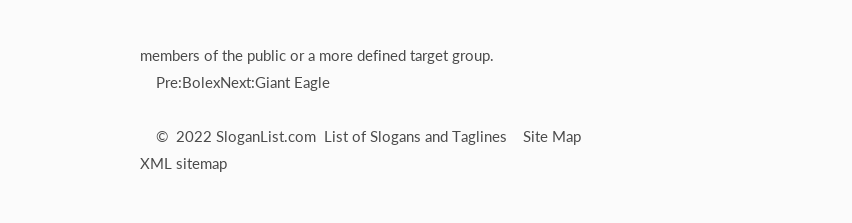members of the public or a more defined target group.
    Pre:BolexNext:Giant Eagle

    ©  2022 SloganList.com  List of Slogans and Taglines    Site Map   XML sitemap